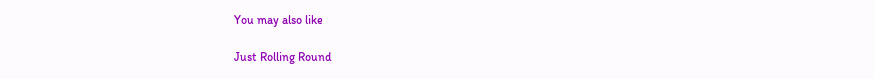You may also like

Just Rolling Round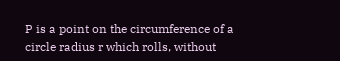P is a point on the circumference of a circle radius r which rolls, without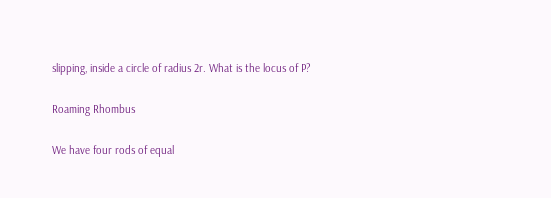slipping, inside a circle of radius 2r. What is the locus of P?

Roaming Rhombus

We have four rods of equal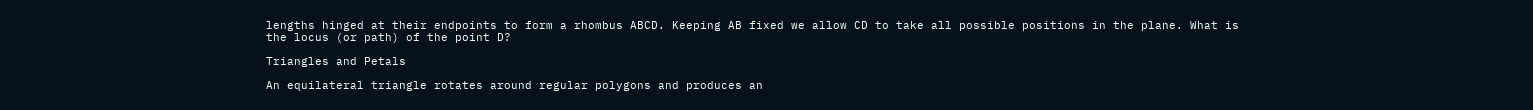lengths hinged at their endpoints to form a rhombus ABCD. Keeping AB fixed we allow CD to take all possible positions in the plane. What is the locus (or path) of the point D?

Triangles and Petals

An equilateral triangle rotates around regular polygons and produces an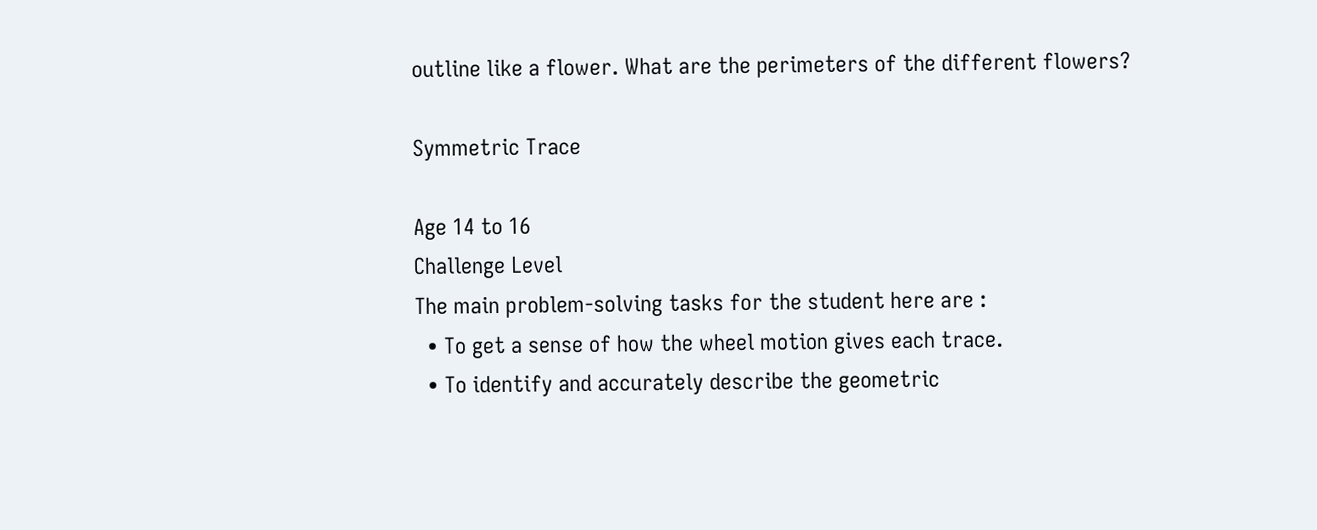outline like a flower. What are the perimeters of the different flowers?

Symmetric Trace

Age 14 to 16
Challenge Level
The main problem-solving tasks for the student here are :
  • To get a sense of how the wheel motion gives each trace.
  • To identify and accurately describe the geometric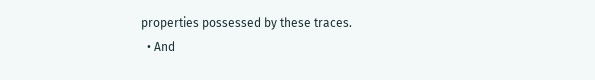properties possessed by these traces.
  • And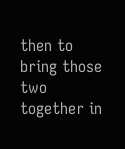then to bring those two together in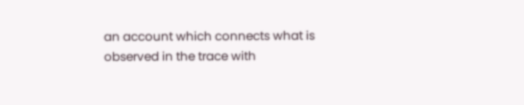an account which connects what is observed in the trace with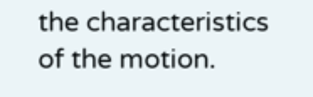the characteristics of the motion.